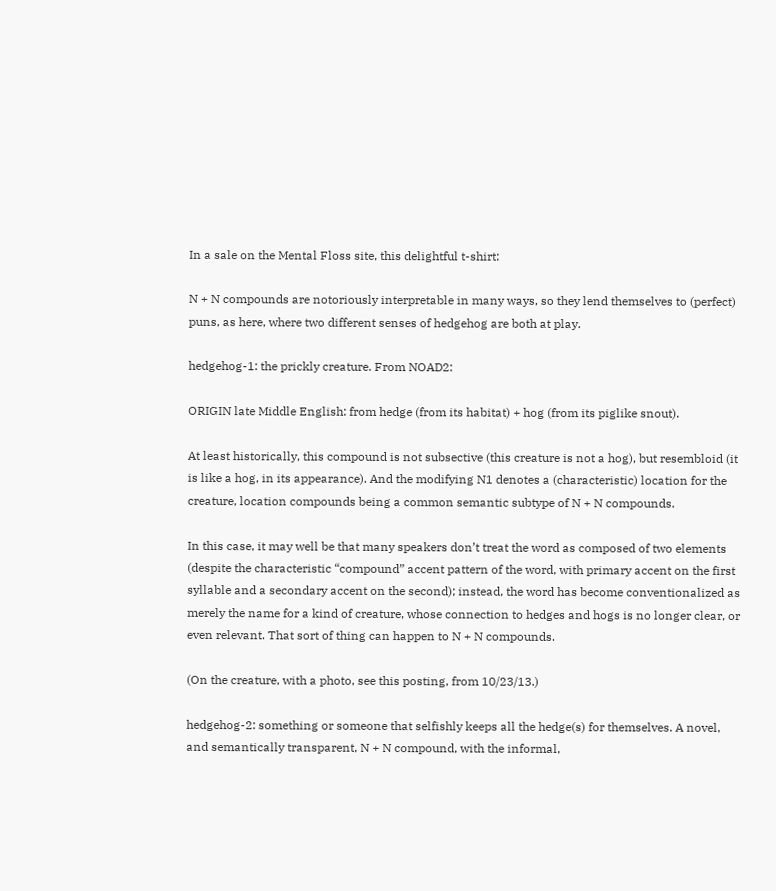In a sale on the Mental Floss site, this delightful t-shirt:

N + N compounds are notoriously interpretable in many ways, so they lend themselves to (perfect) puns, as here, where two different senses of hedgehog are both at play.

hedgehog-1: the prickly creature. From NOAD2:

ORIGIN late Middle English: from hedge (from its habitat) + hog (from its piglike snout).

At least historically, this compound is not subsective (this creature is not a hog), but resembloid (it is like a hog, in its appearance). And the modifying N1 denotes a (characteristic) location for the creature, location compounds being a common semantic subtype of N + N compounds.

In this case, it may well be that many speakers don’t treat the word as composed of two elements (despite the characteristic “compound” accent pattern of the word, with primary accent on the first syllable and a secondary accent on the second); instead, the word has become conventionalized as merely the name for a kind of creature, whose connection to hedges and hogs is no longer clear, or even relevant. That sort of thing can happen to N + N compounds.

(On the creature, with a photo, see this posting, from 10/23/13.)

hedgehog-2: something or someone that selfishly keeps all the hedge(s) for themselves. A novel, and semantically transparent, N + N compound, with the informal,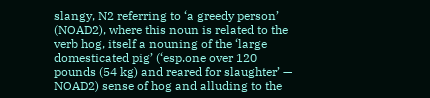slangy, N2 referring to ‘a greedy person’ (NOAD2), where this noun is related to the verb hog, itself a nouning of the ‘large domesticated pig’ (‘esp.one over 120 pounds (54 kg) and reared for slaughter’ — NOAD2) sense of hog and alluding to the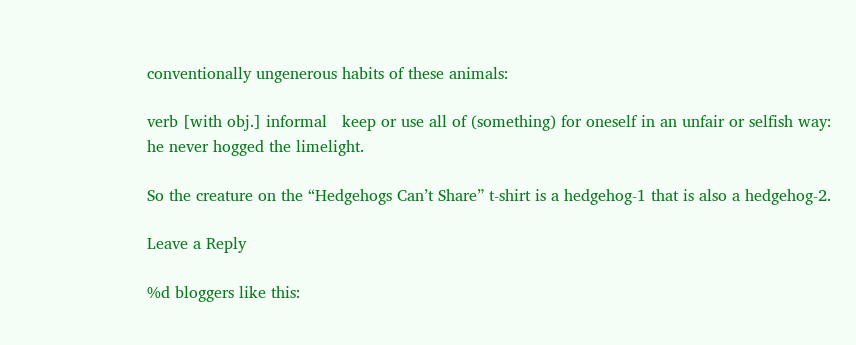conventionally ungenerous habits of these animals:

verb [with obj.] informal   keep or use all of (something) for oneself in an unfair or selfish way: he never hogged the limelight.

So the creature on the “Hedgehogs Can’t Share” t-shirt is a hedgehog-1 that is also a hedgehog-2.

Leave a Reply

%d bloggers like this: